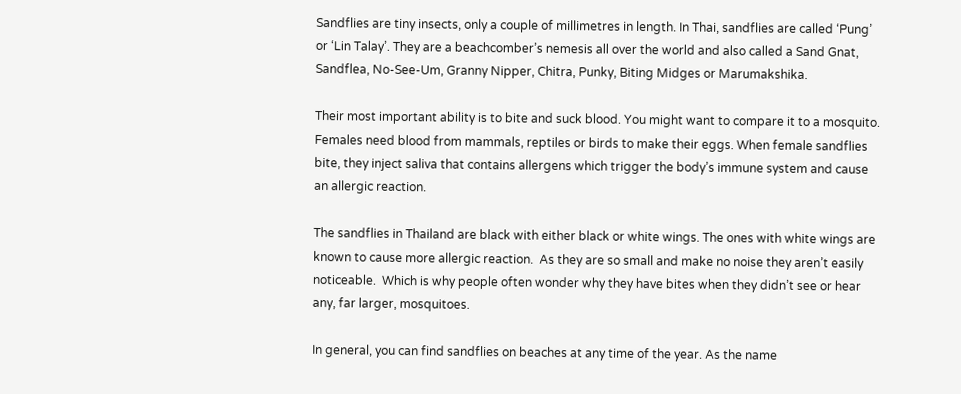Sandflies are tiny insects, only a couple of millimetres in length. In Thai, sandflies are called ‘Pung’ or ‘Lin Talay’. They are a beachcomber’s nemesis all over the world and also called a Sand Gnat, Sandflea, No-See-Um, Granny Nipper, Chitra, Punky, Biting Midges or Marumakshika.

Their most important ability is to bite and suck blood. You might want to compare it to a mosquito.  Females need blood from mammals, reptiles or birds to make their eggs. When female sandflies bite, they inject saliva that contains allergens which trigger the body’s immune system and cause an allergic reaction.

The sandflies in Thailand are black with either black or white wings. The ones with white wings are known to cause more allergic reaction.  As they are so small and make no noise they aren’t easily noticeable.  Which is why people often wonder why they have bites when they didn’t see or hear any, far larger, mosquitoes.

In general, you can find sandflies on beaches at any time of the year. As the name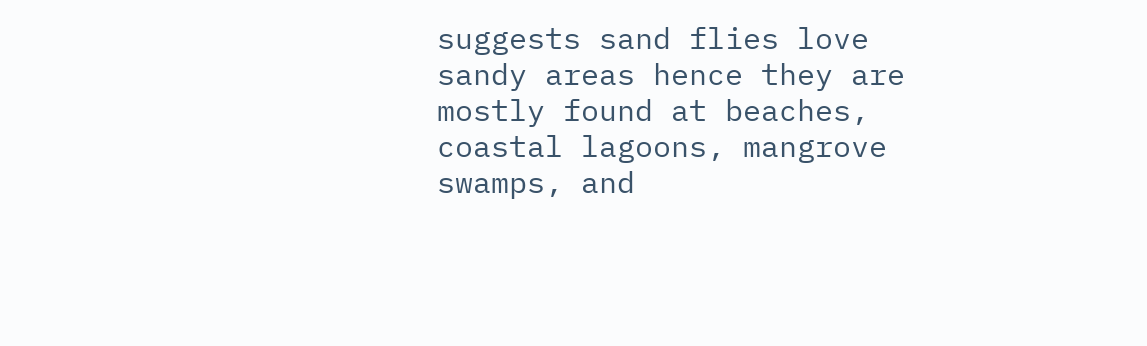suggests sand flies love sandy areas hence they are mostly found at beaches, coastal lagoons, mangrove swamps, and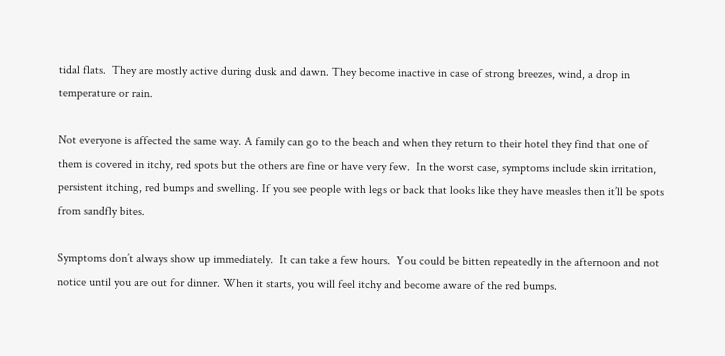tidal flats.  They are mostly active during dusk and dawn. They become inactive in case of strong breezes, wind, a drop in temperature or rain.

Not everyone is affected the same way. A family can go to the beach and when they return to their hotel they find that one of them is covered in itchy, red spots but the others are fine or have very few.  In the worst case, symptoms include skin irritation, persistent itching, red bumps and swelling. If you see people with legs or back that looks like they have measles then it’ll be spots from sandfly bites.

Symptoms don’t always show up immediately.  It can take a few hours.  You could be bitten repeatedly in the afternoon and not notice until you are out for dinner. When it starts, you will feel itchy and become aware of the red bumps.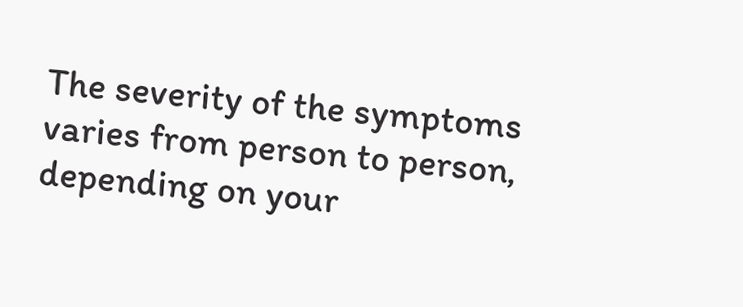The severity of the symptoms varies from person to person, depending on your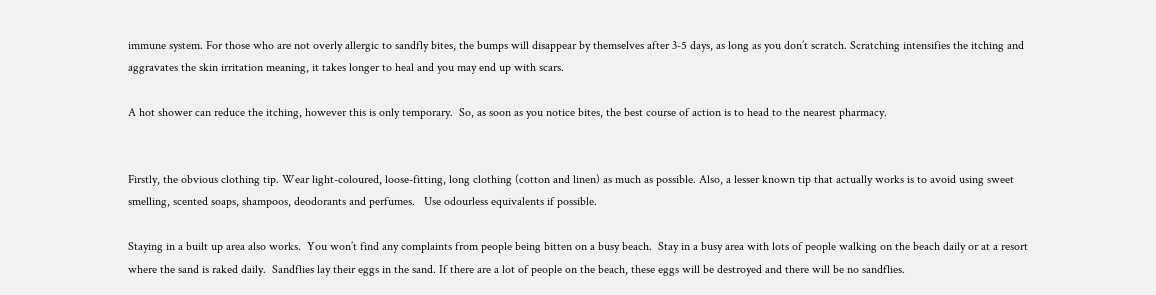immune system. For those who are not overly allergic to sandfly bites, the bumps will disappear by themselves after 3-5 days, as long as you don’t scratch. Scratching intensifies the itching and aggravates the skin irritation meaning, it takes longer to heal and you may end up with scars.

A hot shower can reduce the itching, however this is only temporary.  So, as soon as you notice bites, the best course of action is to head to the nearest pharmacy.


Firstly, the obvious clothing tip. Wear light-coloured, loose-fitting, long clothing (cotton and linen) as much as possible. Also, a lesser known tip that actually works is to avoid using sweet smelling, scented soaps, shampoos, deodorants and perfumes.   Use odourless equivalents if possible.

Staying in a built up area also works.  You won’t find any complaints from people being bitten on a busy beach.  Stay in a busy area with lots of people walking on the beach daily or at a resort where the sand is raked daily.  Sandflies lay their eggs in the sand. If there are a lot of people on the beach, these eggs will be destroyed and there will be no sandflies.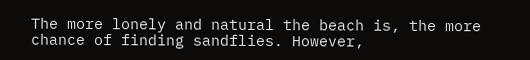The more lonely and natural the beach is, the more chance of finding sandflies. However,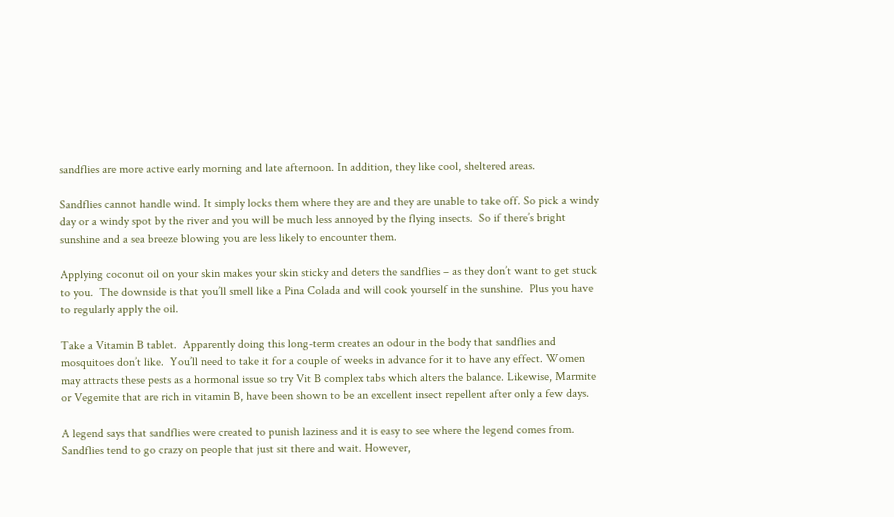sandflies are more active early morning and late afternoon. In addition, they like cool, sheltered areas.

Sandflies cannot handle wind. It simply locks them where they are and they are unable to take off. So pick a windy day or a windy spot by the river and you will be much less annoyed by the flying insects.  So if there’s bright sunshine and a sea breeze blowing you are less likely to encounter them.

Applying coconut oil on your skin makes your skin sticky and deters the sandflies – as they don’t want to get stuck to you.  The downside is that you’ll smell like a Pina Colada and will cook yourself in the sunshine.  Plus you have to regularly apply the oil.

Take a Vitamin B tablet.  Apparently doing this long-term creates an odour in the body that sandflies and mosquitoes don’t like.  You’ll need to take it for a couple of weeks in advance for it to have any effect. Women may attracts these pests as a hormonal issue so try Vit B complex tabs which alters the balance. Likewise, Marmite or Vegemite that are rich in vitamin B, have been shown to be an excellent insect repellent after only a few days.

A legend says that sandflies were created to punish laziness and it is easy to see where the legend comes from. Sandflies tend to go crazy on people that just sit there and wait. However,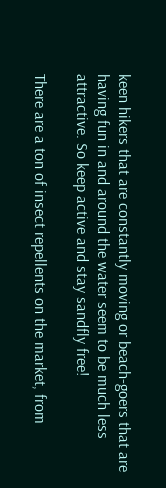keen hikers that are constantly moving or beach-goers that are having fun in and around the water seem to be much less attractive. So keep active and stay sandfly free!

There are a ton of insect repellents on the market, from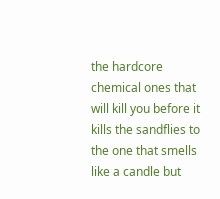the hardcore chemical ones that will kill you before it kills the sandflies to the one that smells like a candle but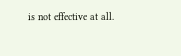is not effective at all.